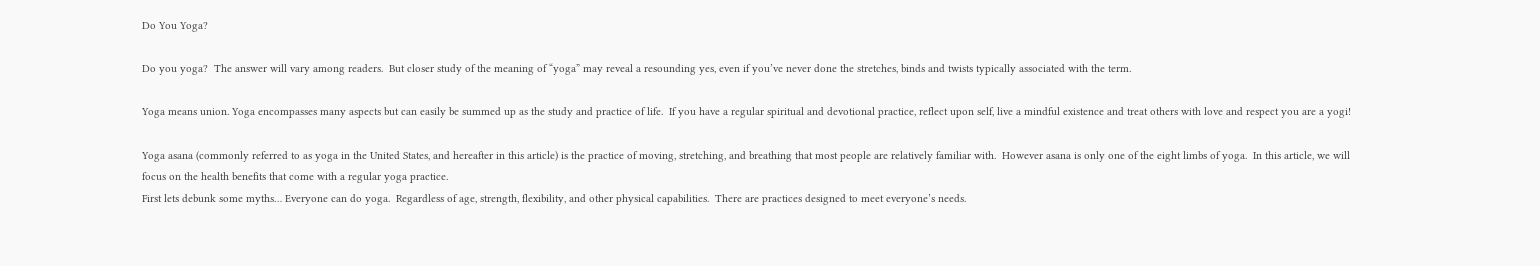Do You Yoga?

Do you yoga?  The answer will vary among readers.  But closer study of the meaning of “yoga” may reveal a resounding yes, even if you’ve never done the stretches, binds and twists typically associated with the term.

Yoga means union. Yoga encompasses many aspects but can easily be summed up as the study and practice of life.  If you have a regular spiritual and devotional practice, reflect upon self, live a mindful existence and treat others with love and respect you are a yogi!

Yoga asana (commonly referred to as yoga in the United States, and hereafter in this article) is the practice of moving, stretching, and breathing that most people are relatively familiar with.  However asana is only one of the eight limbs of yoga.  In this article, we will focus on the health benefits that come with a regular yoga practice.
First lets debunk some myths… Everyone can do yoga.  Regardless of age, strength, flexibility, and other physical capabilities.  There are practices designed to meet everyone’s needs.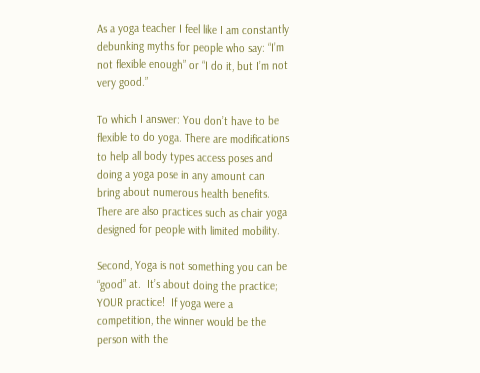As a yoga teacher I feel like I am constantly debunking myths for people who say: “I’m not flexible enough” or “I do it, but I’m not very good.”

To which I answer: You don’t have to be flexible to do yoga. There are modifications to help all body types access poses and doing a yoga pose in any amount can bring about numerous health benefits.  There are also practices such as chair yoga designed for people with limited mobility.

Second, Yoga is not something you can be “good” at.  It’s about doing the practice; YOUR practice!  If yoga were a competition, the winner would be the person with the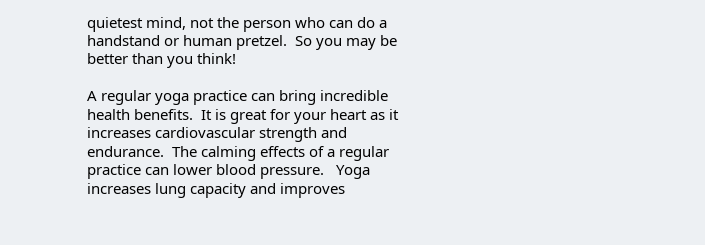quietest mind, not the person who can do a handstand or human pretzel.  So you may be better than you think!

A regular yoga practice can bring incredible health benefits.  It is great for your heart as it increases cardiovascular strength and endurance.  The calming effects of a regular practice can lower blood pressure.   Yoga increases lung capacity and improves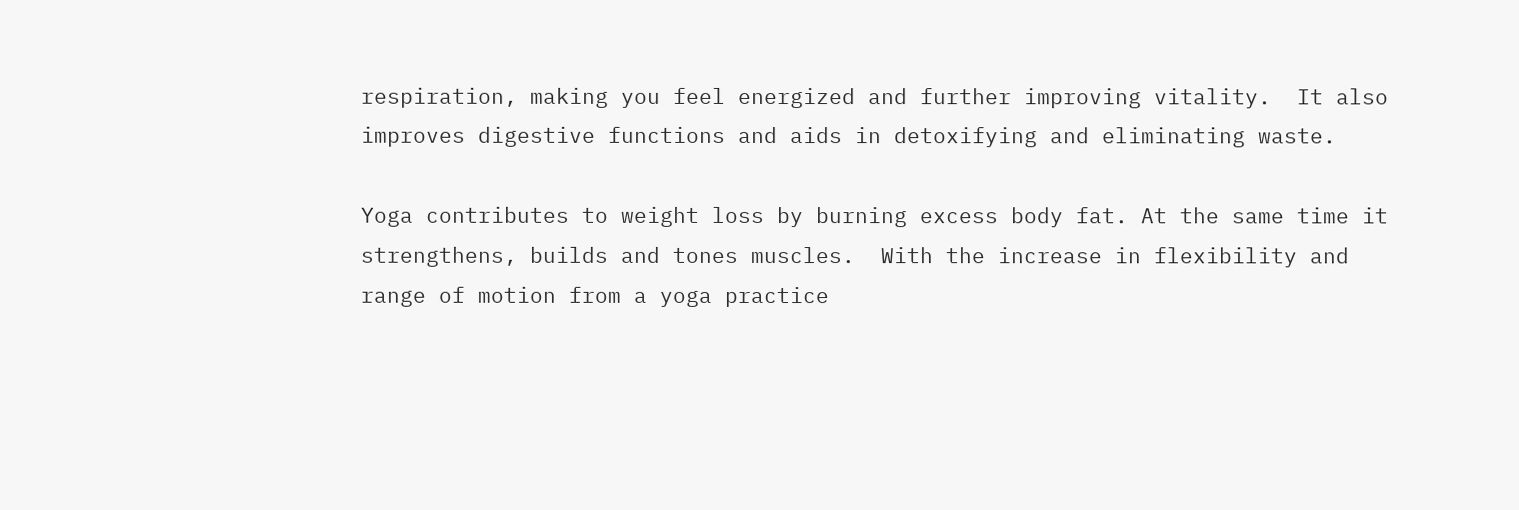respiration, making you feel energized and further improving vitality.  It also improves digestive functions and aids in detoxifying and eliminating waste.

Yoga contributes to weight loss by burning excess body fat. At the same time it strengthens, builds and tones muscles.  With the increase in flexibility and range of motion from a yoga practice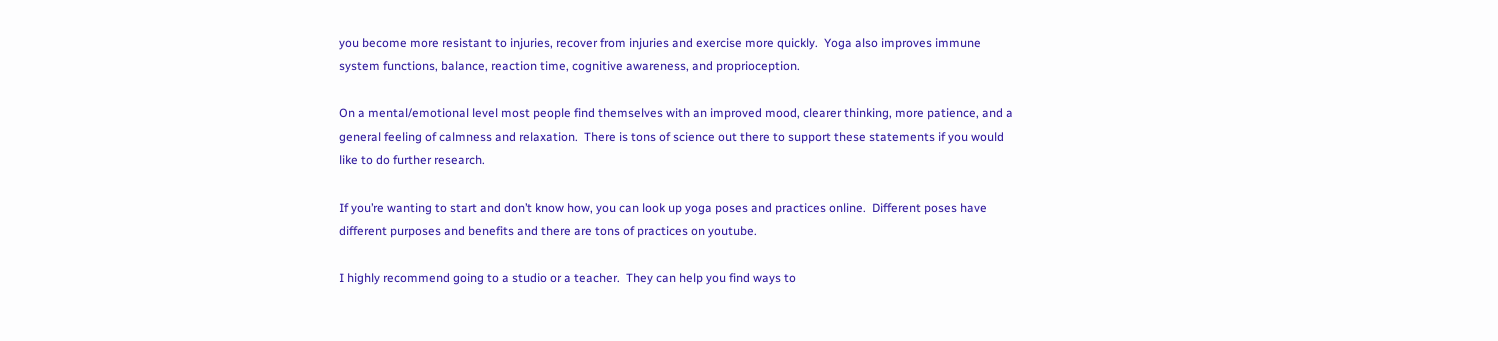you become more resistant to injuries, recover from injuries and exercise more quickly.  Yoga also improves immune system functions, balance, reaction time, cognitive awareness, and proprioception.

On a mental/emotional level most people find themselves with an improved mood, clearer thinking, more patience, and a general feeling of calmness and relaxation.  There is tons of science out there to support these statements if you would like to do further research.

If you’re wanting to start and don’t know how, you can look up yoga poses and practices online.  Different poses have different purposes and benefits and there are tons of practices on youtube.

I highly recommend going to a studio or a teacher.  They can help you find ways to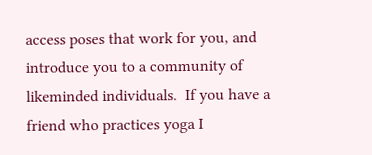access poses that work for you, and introduce you to a community of likeminded individuals.  If you have a friend who practices yoga I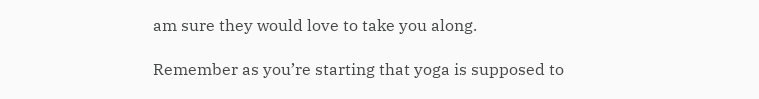am sure they would love to take you along.

Remember as you’re starting that yoga is supposed to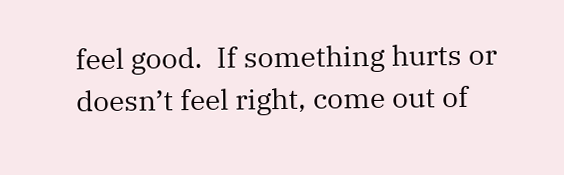feel good.  If something hurts or doesn’t feel right, come out of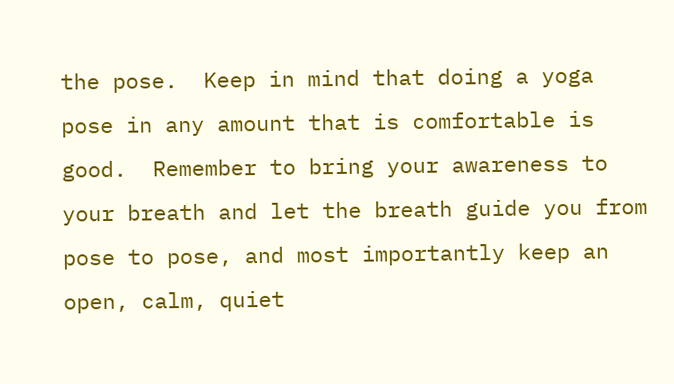the pose.  Keep in mind that doing a yoga pose in any amount that is comfortable is good.  Remember to bring your awareness to your breath and let the breath guide you from pose to pose, and most importantly keep an open, calm, quiet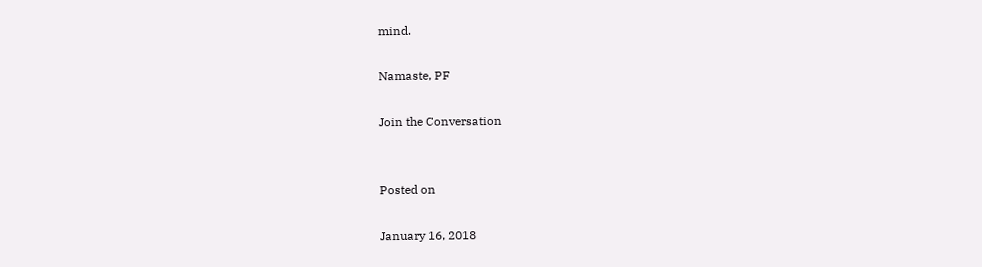mind.

Namaste, PF

Join the Conversation


Posted on

January 16, 2018